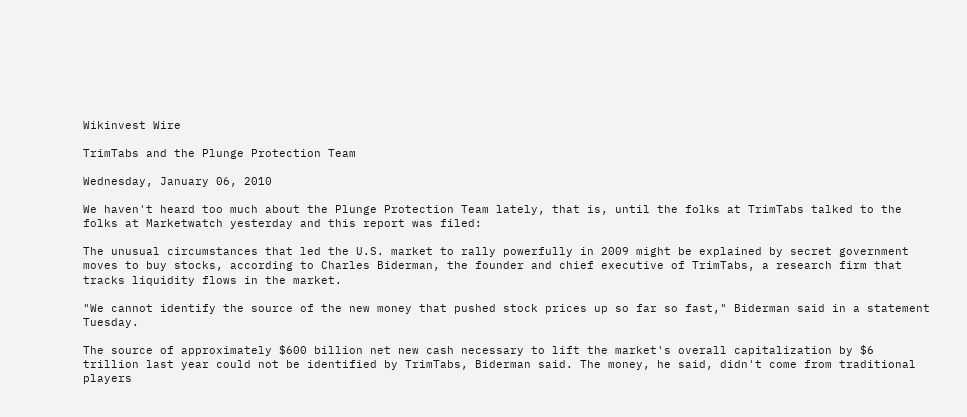Wikinvest Wire

TrimTabs and the Plunge Protection Team

Wednesday, January 06, 2010

We haven't heard too much about the Plunge Protection Team lately, that is, until the folks at TrimTabs talked to the folks at Marketwatch yesterday and this report was filed:

The unusual circumstances that led the U.S. market to rally powerfully in 2009 might be explained by secret government moves to buy stocks, according to Charles Biderman, the founder and chief executive of TrimTabs, a research firm that tracks liquidity flows in the market.

"We cannot identify the source of the new money that pushed stock prices up so far so fast," Biderman said in a statement Tuesday.

The source of approximately $600 billion net new cash necessary to lift the market's overall capitalization by $6 trillion last year could not be identified by TrimTabs, Biderman said. The money, he said, didn't come from traditional players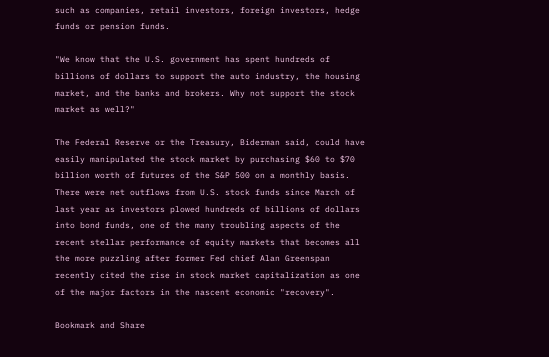such as companies, retail investors, foreign investors, hedge funds or pension funds.

"We know that the U.S. government has spent hundreds of billions of dollars to support the auto industry, the housing market, and the banks and brokers. Why not support the stock market as well?"

The Federal Reserve or the Treasury, Biderman said, could have easily manipulated the stock market by purchasing $60 to $70 billion worth of futures of the S&P 500 on a monthly basis.
There were net outflows from U.S. stock funds since March of last year as investors plowed hundreds of billions of dollars into bond funds, one of the many troubling aspects of the recent stellar performance of equity markets that becomes all the more puzzling after former Fed chief Alan Greenspan recently cited the rise in stock market capitalization as one of the major factors in the nascent economic "recovery".

Bookmark and Share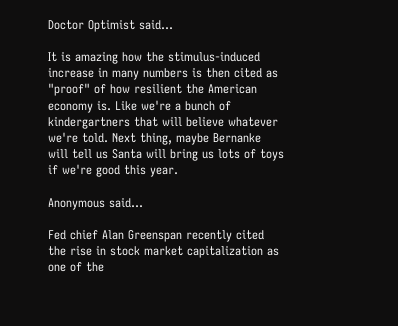Doctor Optimist said...

It is amazing how the stimulus-induced increase in many numbers is then cited as "proof" of how resilient the American economy is. Like we're a bunch of kindergartners that will believe whatever we're told. Next thing, maybe Bernanke will tell us Santa will bring us lots of toys if we're good this year.

Anonymous said...

Fed chief Alan Greenspan recently cited the rise in stock market capitalization as one of the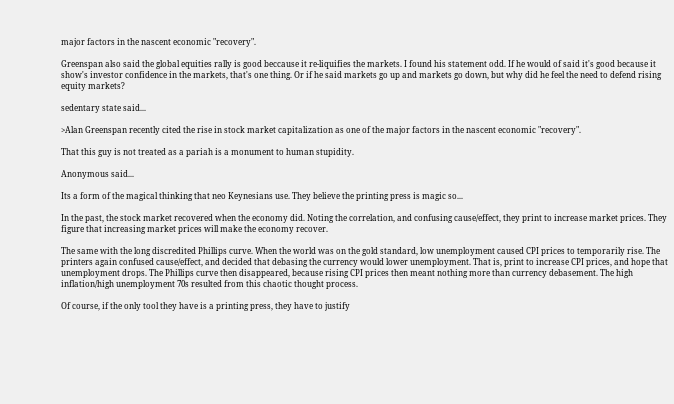major factors in the nascent economic "recovery".

Greenspan also said the global equities rally is good beccause it re-liquifies the markets. I found his statement odd. If he would of said it's good because it show's investor confidence in the markets, that's one thing. Or if he said markets go up and markets go down, but why did he feel the need to defend rising equity markets?

sedentary state said...

>Alan Greenspan recently cited the rise in stock market capitalization as one of the major factors in the nascent economic "recovery".

That this guy is not treated as a pariah is a monument to human stupidity.

Anonymous said...

Its a form of the magical thinking that neo Keynesians use. They believe the printing press is magic so...

In the past, the stock market recovered when the economy did. Noting the correlation, and confusing cause/effect, they print to increase market prices. They figure that increasing market prices will make the economy recover.

The same with the long discredited Phillips curve. When the world was on the gold standard, low unemployment caused CPI prices to temporarily rise. The printers again confused cause/effect, and decided that debasing the currency would lower unemployment. That is, print to increase CPI prices, and hope that unemployment drops. The Phillips curve then disappeared, because rising CPI prices then meant nothing more than currency debasement. The high inflation/high unemployment 70s resulted from this chaotic thought process.

Of course, if the only tool they have is a printing press, they have to justify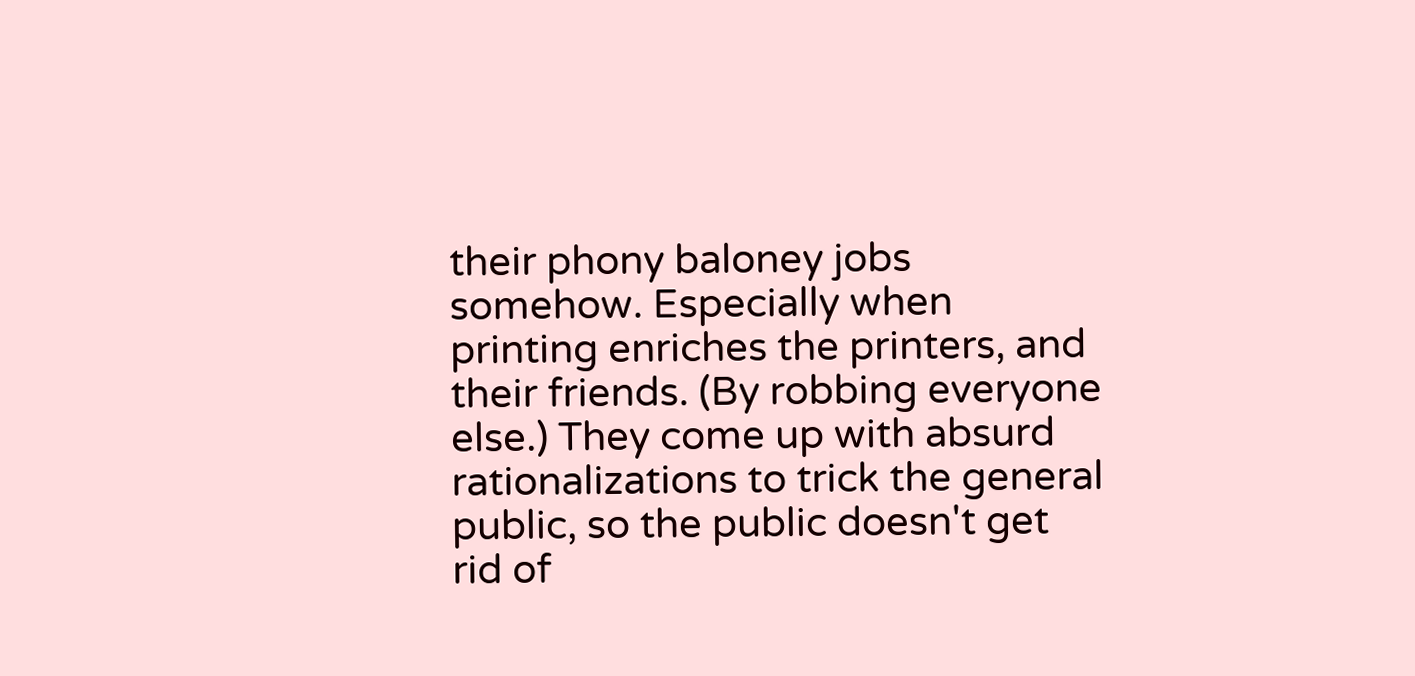their phony baloney jobs somehow. Especially when printing enriches the printers, and their friends. (By robbing everyone else.) They come up with absurd rationalizations to trick the general public, so the public doesn't get rid of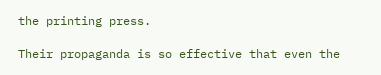the printing press.

Their propaganda is so effective that even the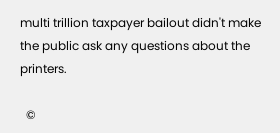multi trillion taxpayer bailout didn't make the public ask any questions about the printers.

  ©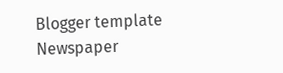Blogger template Newspaper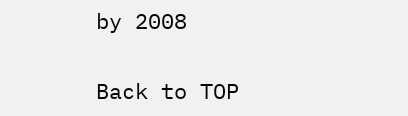by 2008

Back to TOP